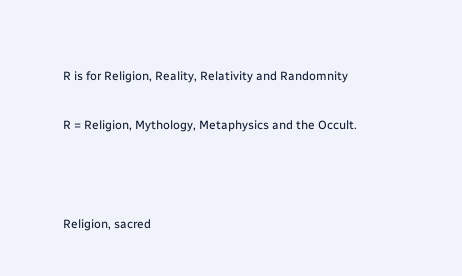R is for Religion, Reality, Relativity and Randomnity

R = Religion, Mythology, Metaphysics and the Occult.



Religion, sacred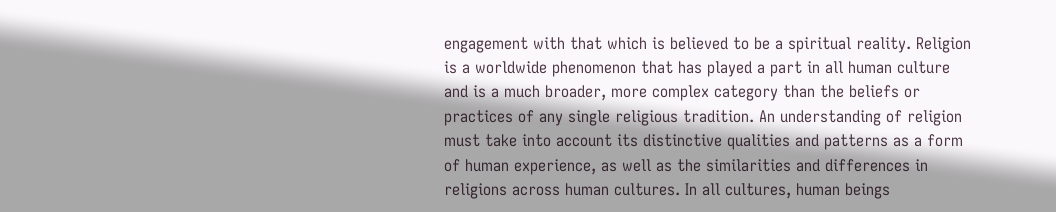engagement with that which is believed to be a spiritual reality. Religion is a worldwide phenomenon that has played a part in all human culture and is a much broader, more complex category than the beliefs or practices of any single religious tradition. An understanding of religion must take into account its distinctive qualities and patterns as a form of human experience, as well as the similarities and differences in religions across human cultures. In all cultures, human beings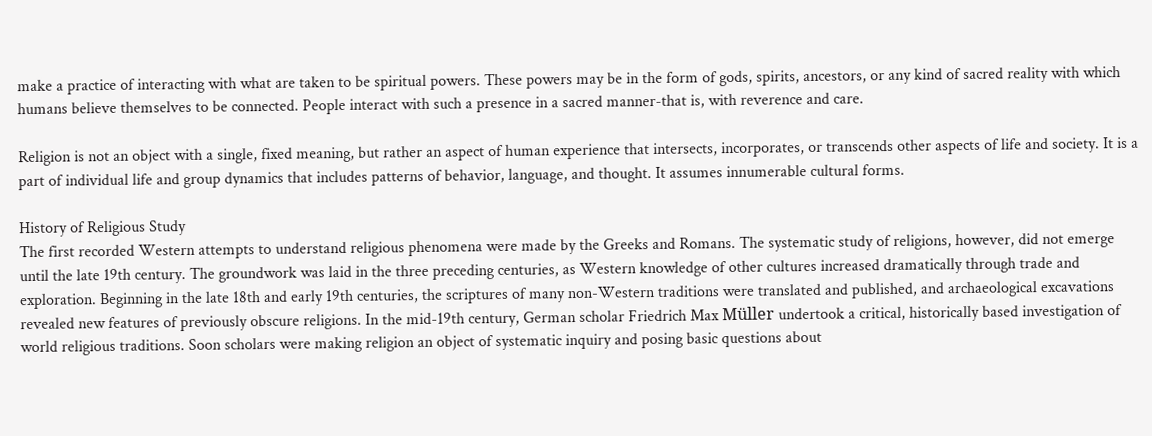make a practice of interacting with what are taken to be spiritual powers. These powers may be in the form of gods, spirits, ancestors, or any kind of sacred reality with which humans believe themselves to be connected. People interact with such a presence in a sacred manner-that is, with reverence and care.

Religion is not an object with a single, fixed meaning, but rather an aspect of human experience that intersects, incorporates, or transcends other aspects of life and society. It is a part of individual life and group dynamics that includes patterns of behavior, language, and thought. It assumes innumerable cultural forms.

History of Religious Study
The first recorded Western attempts to understand religious phenomena were made by the Greeks and Romans. The systematic study of religions, however, did not emerge until the late 19th century. The groundwork was laid in the three preceding centuries, as Western knowledge of other cultures increased dramatically through trade and exploration. Beginning in the late 18th and early 19th centuries, the scriptures of many non-Western traditions were translated and published, and archaeological excavations revealed new features of previously obscure religions. In the mid-19th century, German scholar Friedrich Max Müller undertook a critical, historically based investigation of world religious traditions. Soon scholars were making religion an object of systematic inquiry and posing basic questions about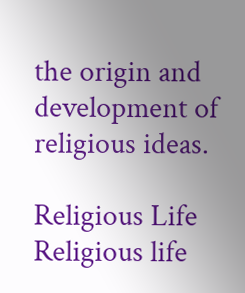the origin and development of religious ideas.

Religious Life
Religious life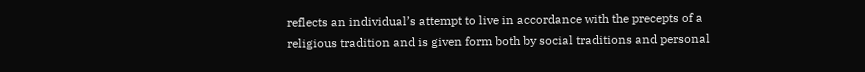reflects an individual’s attempt to live in accordance with the precepts of a religious tradition and is given form both by social traditions and personal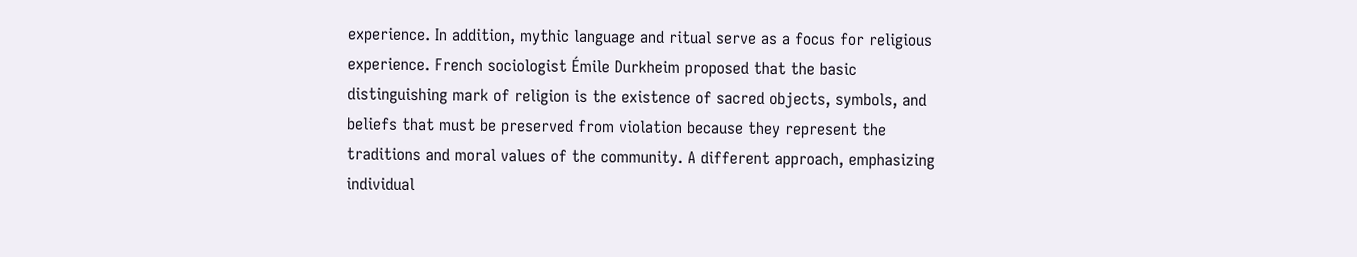experience. In addition, mythic language and ritual serve as a focus for religious experience. French sociologist Émile Durkheim proposed that the basic distinguishing mark of religion is the existence of sacred objects, symbols, and beliefs that must be preserved from violation because they represent the traditions and moral values of the community. A different approach, emphasizing individual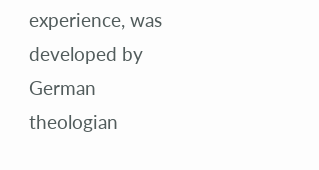experience, was developed by German theologian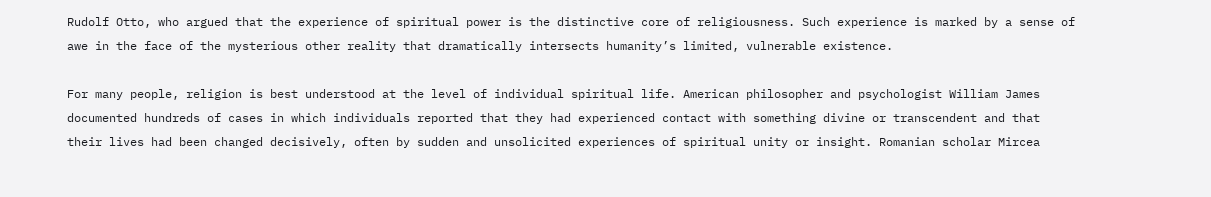Rudolf Otto, who argued that the experience of spiritual power is the distinctive core of religiousness. Such experience is marked by a sense of awe in the face of the mysterious other reality that dramatically intersects humanity’s limited, vulnerable existence.

For many people, religion is best understood at the level of individual spiritual life. American philosopher and psychologist William James documented hundreds of cases in which individuals reported that they had experienced contact with something divine or transcendent and that their lives had been changed decisively, often by sudden and unsolicited experiences of spiritual unity or insight. Romanian scholar Mircea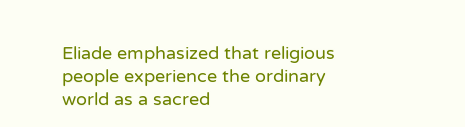Eliade emphasized that religious people experience the ordinary world as a sacred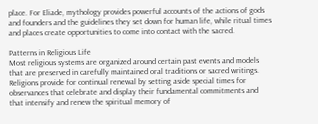place. For Eliade, mythology provides powerful accounts of the actions of gods and founders and the guidelines they set down for human life, while ritual times and places create opportunities to come into contact with the sacred.

Patterns in Religious Life
Most religious systems are organized around certain past events and models that are preserved in carefully maintained oral traditions or sacred writings. Religions provide for continual renewal by setting aside special times for observances that celebrate and display their fundamental commitments and that intensify and renew the spiritual memory of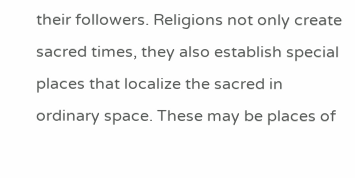their followers. Religions not only create sacred times, they also establish special places that localize the sacred in ordinary space. These may be places of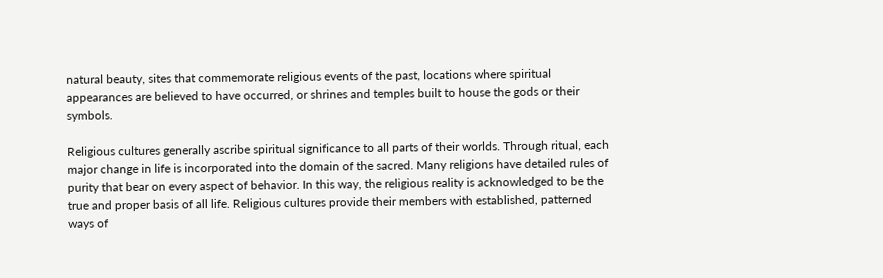natural beauty, sites that commemorate religious events of the past, locations where spiritual appearances are believed to have occurred, or shrines and temples built to house the gods or their symbols.

Religious cultures generally ascribe spiritual significance to all parts of their worlds. Through ritual, each major change in life is incorporated into the domain of the sacred. Many religions have detailed rules of purity that bear on every aspect of behavior. In this way, the religious reality is acknowledged to be the true and proper basis of all life. Religious cultures provide their members with established, patterned ways of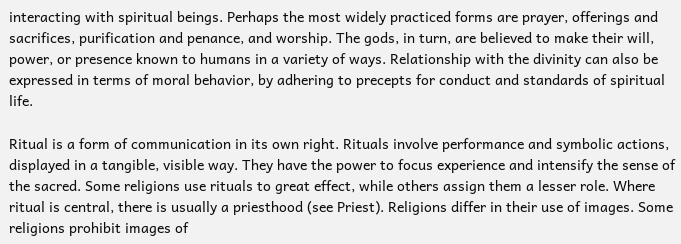interacting with spiritual beings. Perhaps the most widely practiced forms are prayer, offerings and sacrifices, purification and penance, and worship. The gods, in turn, are believed to make their will, power, or presence known to humans in a variety of ways. Relationship with the divinity can also be expressed in terms of moral behavior, by adhering to precepts for conduct and standards of spiritual life.

Ritual is a form of communication in its own right. Rituals involve performance and symbolic actions, displayed in a tangible, visible way. They have the power to focus experience and intensify the sense of the sacred. Some religions use rituals to great effect, while others assign them a lesser role. Where ritual is central, there is usually a priesthood (see Priest). Religions differ in their use of images. Some religions prohibit images of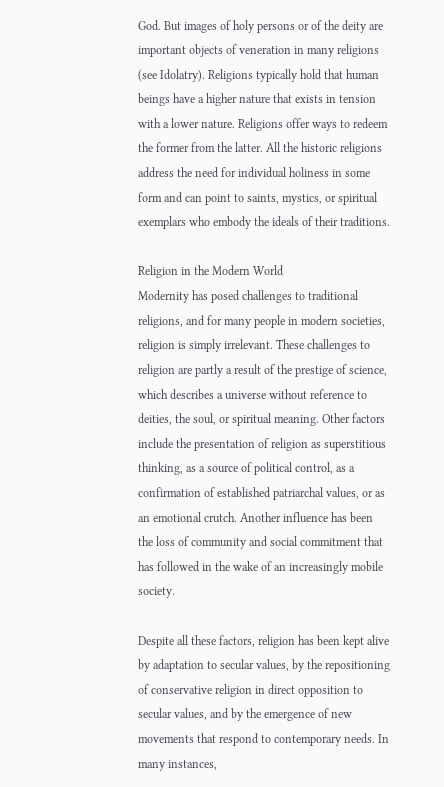God. But images of holy persons or of the deity are important objects of veneration in many religions (see Idolatry). Religions typically hold that human beings have a higher nature that exists in tension with a lower nature. Religions offer ways to redeem the former from the latter. All the historic religions address the need for individual holiness in some form and can point to saints, mystics, or spiritual exemplars who embody the ideals of their traditions.

Religion in the Modern World
Modernity has posed challenges to traditional religions, and for many people in modern societies, religion is simply irrelevant. These challenges to religion are partly a result of the prestige of science, which describes a universe without reference to deities, the soul, or spiritual meaning. Other factors include the presentation of religion as superstitious thinking, as a source of political control, as a confirmation of established patriarchal values, or as an emotional crutch. Another influence has been the loss of community and social commitment that has followed in the wake of an increasingly mobile society.

Despite all these factors, religion has been kept alive by adaptation to secular values, by the repositioning of conservative religion in direct opposition to secular values, and by the emergence of new movements that respond to contemporary needs. In many instances,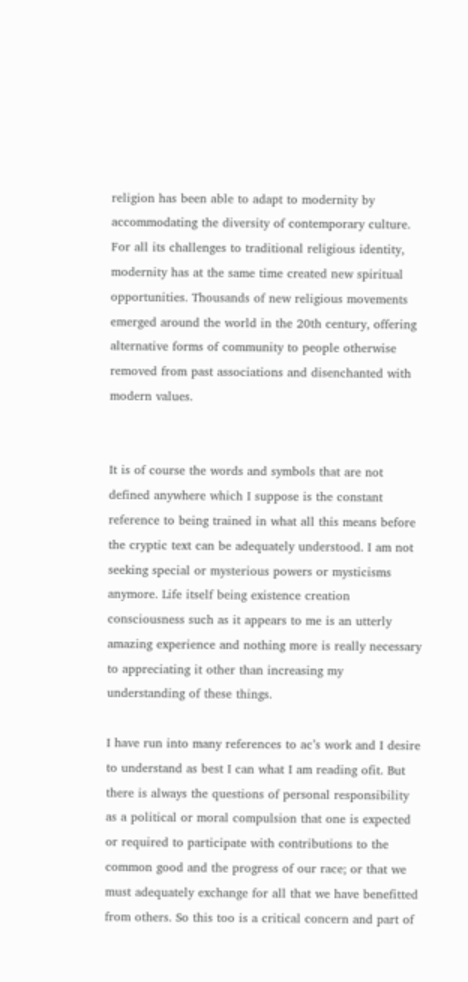religion has been able to adapt to modernity by accommodating the diversity of contemporary culture. For all its challenges to traditional religious identity, modernity has at the same time created new spiritual opportunities. Thousands of new religious movements emerged around the world in the 20th century, offering alternative forms of community to people otherwise removed from past associations and disenchanted with modern values.


It is of course the words and symbols that are not defined anywhere which I suppose is the constant reference to being trained in what all this means before the cryptic text can be adequately understood. I am not seeking special or mysterious powers or mysticisms anymore. Life itself being existence creation consciousness such as it appears to me is an utterly amazing experience and nothing more is really necessary to appreciating it other than increasing my understanding of these things.

I have run into many references to ac’s work and I desire to understand as best I can what I am reading ofit. But there is always the questions of personal responsibility as a political or moral compulsion that one is expected or required to participate with contributions to the common good and the progress of our race; or that we must adequately exchange for all that we have benefitted from others. So this too is a critical concern and part of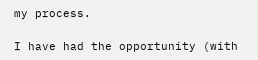my process.

I have had the opportunity (with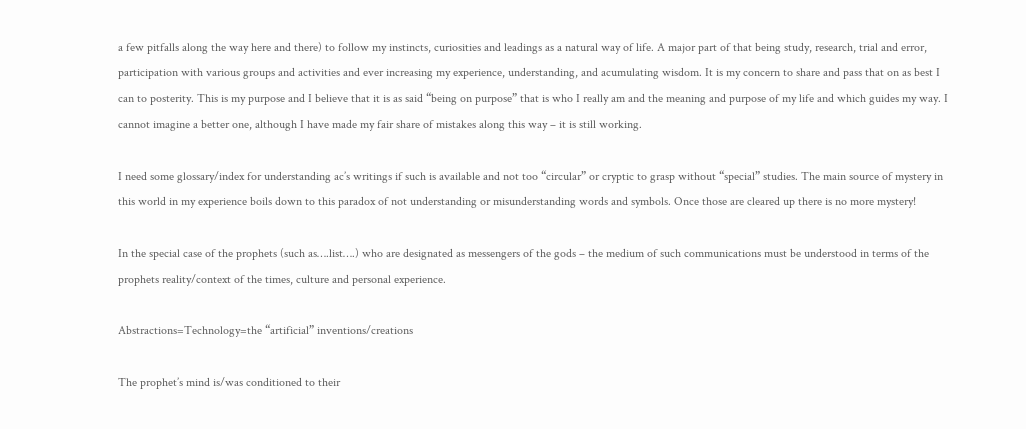a few pitfalls along the way here and there) to follow my instincts, curiosities and leadings as a natural way of life. A major part of that being study, research, trial and error, participation with various groups and activities and ever increasing my experience, understanding, and acumulating wisdom. It is my concern to share and pass that on as best I can to posterity. This is my purpose and I believe that it is as said “being on purpose” that is who I really am and the meaning and purpose of my life and which guides my way. I cannot imagine a better one, although I have made my fair share of mistakes along this way – it is still working.

I need some glossary/index for understanding ac’s writings if such is available and not too “circular” or cryptic to grasp without “special” studies. The main source of mystery in this world in my experience boils down to this paradox of not understanding or misunderstanding words and symbols. Once those are cleared up there is no more mystery!

In the special case of the prophets (such as….list….) who are designated as messengers of the gods – the medium of such communications must be understood in terms of the prophets reality/context of the times, culture and personal experience.

Abstractions=Technology=the “artificial” inventions/creations

The prophet’s mind is/was conditioned to their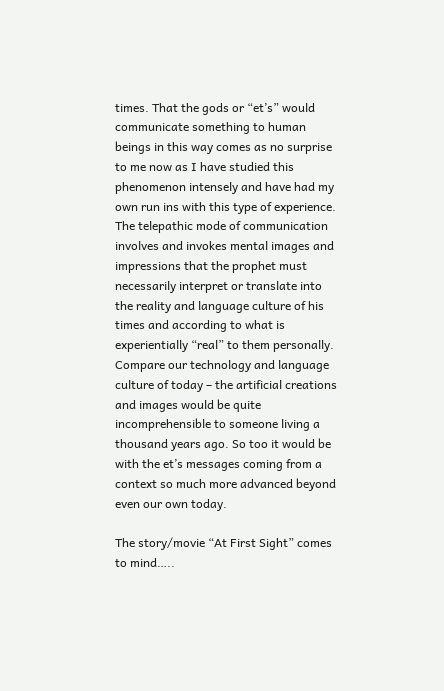times. That the gods or “et’s” would communicate something to human beings in this way comes as no surprise to me now as I have studied this phenomenon intensely and have had my own run ins with this type of experience. The telepathic mode of communication involves and invokes mental images and impressions that the prophet must necessarily interpret or translate into the reality and language culture of his times and according to what is experientially “real” to them personally. Compare our technology and language culture of today – the artificial creations and images would be quite incomprehensible to someone living a thousand years ago. So too it would be with the et’s messages coming from a context so much more advanced beyond even our own today.

The story/movie “At First Sight” comes to mind…..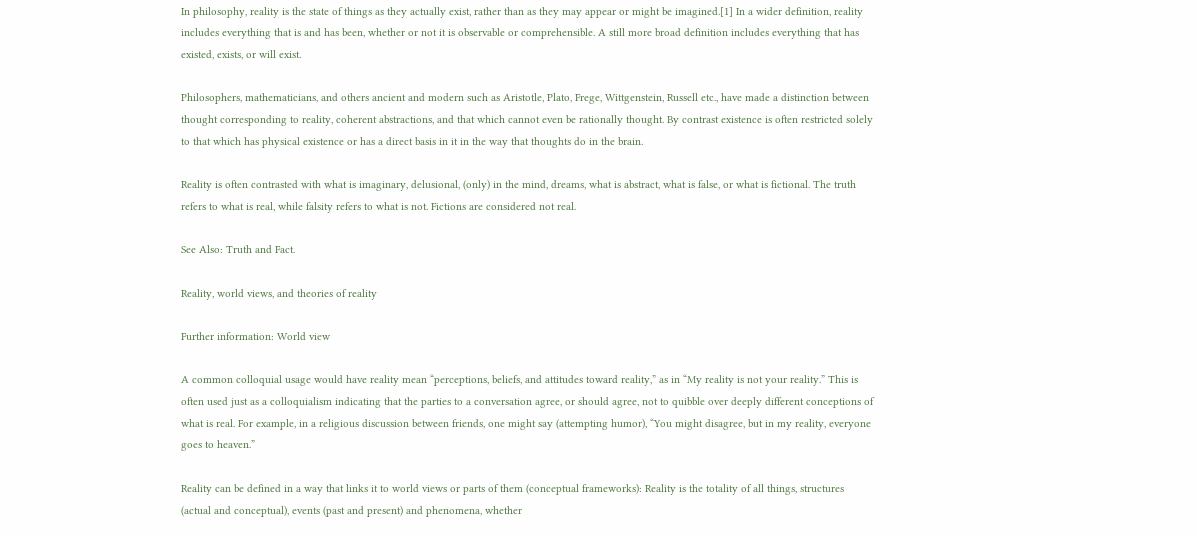In philosophy, reality is the state of things as they actually exist, rather than as they may appear or might be imagined.[1] In a wider definition, reality includes everything that is and has been, whether or not it is observable or comprehensible. A still more broad definition includes everything that has existed, exists, or will exist.

Philosophers, mathematicians, and others ancient and modern such as Aristotle, Plato, Frege, Wittgenstein, Russell etc., have made a distinction between thought corresponding to reality, coherent abstractions, and that which cannot even be rationally thought. By contrast existence is often restricted solely to that which has physical existence or has a direct basis in it in the way that thoughts do in the brain.

Reality is often contrasted with what is imaginary, delusional, (only) in the mind, dreams, what is abstract, what is false, or what is fictional. The truth refers to what is real, while falsity refers to what is not. Fictions are considered not real.

See Also: Truth and Fact.

Reality, world views, and theories of reality

Further information: World view

A common colloquial usage would have reality mean “perceptions, beliefs, and attitudes toward reality,” as in “My reality is not your reality.” This is often used just as a colloquialism indicating that the parties to a conversation agree, or should agree, not to quibble over deeply different conceptions of what is real. For example, in a religious discussion between friends, one might say (attempting humor), “You might disagree, but in my reality, everyone goes to heaven.”

Reality can be defined in a way that links it to world views or parts of them (conceptual frameworks): Reality is the totality of all things, structures (actual and conceptual), events (past and present) and phenomena, whether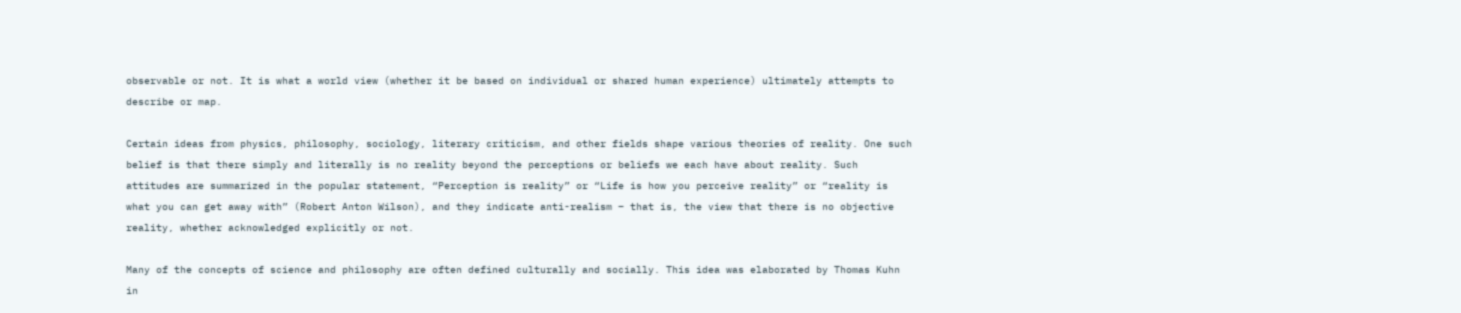observable or not. It is what a world view (whether it be based on individual or shared human experience) ultimately attempts to describe or map.

Certain ideas from physics, philosophy, sociology, literary criticism, and other fields shape various theories of reality. One such belief is that there simply and literally is no reality beyond the perceptions or beliefs we each have about reality. Such attitudes are summarized in the popular statement, “Perception is reality” or “Life is how you perceive reality” or “reality is what you can get away with” (Robert Anton Wilson), and they indicate anti-realism – that is, the view that there is no objective reality, whether acknowledged explicitly or not.

Many of the concepts of science and philosophy are often defined culturally and socially. This idea was elaborated by Thomas Kuhn in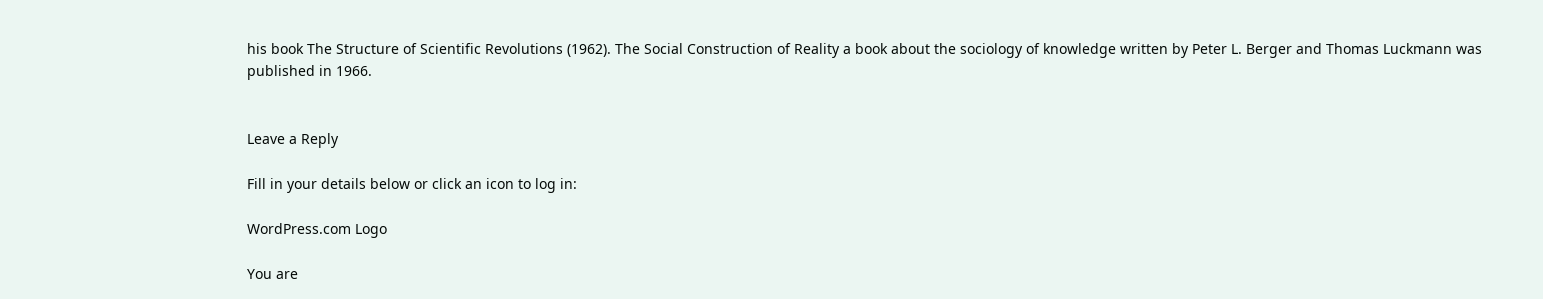his book The Structure of Scientific Revolutions (1962). The Social Construction of Reality a book about the sociology of knowledge written by Peter L. Berger and Thomas Luckmann was published in 1966.


Leave a Reply

Fill in your details below or click an icon to log in:

WordPress.com Logo

You are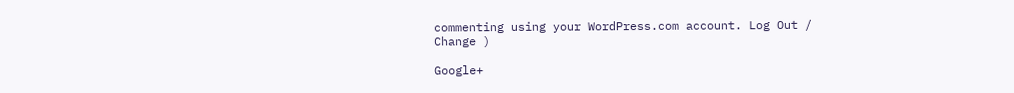commenting using your WordPress.com account. Log Out /  Change )

Google+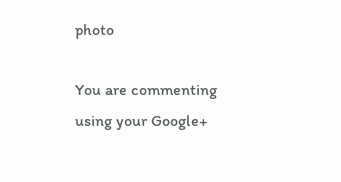photo

You are commenting using your Google+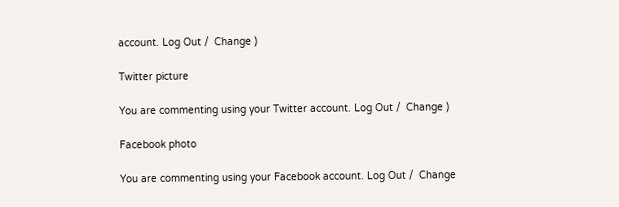account. Log Out /  Change )

Twitter picture

You are commenting using your Twitter account. Log Out /  Change )

Facebook photo

You are commenting using your Facebook account. Log Out /  Change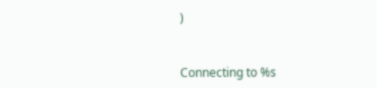)


Connecting to %s